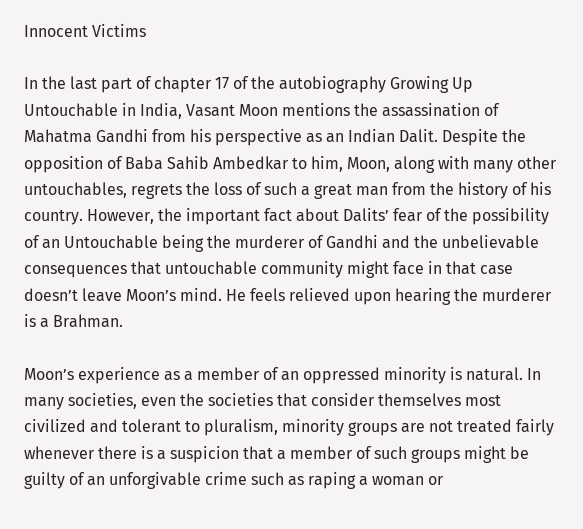Innocent Victims

In the last part of chapter 17 of the autobiography Growing Up Untouchable in India, Vasant Moon mentions the assassination of Mahatma Gandhi from his perspective as an Indian Dalit. Despite the opposition of Baba Sahib Ambedkar to him, Moon, along with many other untouchables, regrets the loss of such a great man from the history of his country. However, the important fact about Dalits’ fear of the possibility of an Untouchable being the murderer of Gandhi and the unbelievable consequences that untouchable community might face in that case doesn’t leave Moon’s mind. He feels relieved upon hearing the murderer is a Brahman.

Moon’s experience as a member of an oppressed minority is natural. In many societies, even the societies that consider themselves most civilized and tolerant to pluralism, minority groups are not treated fairly whenever there is a suspicion that a member of such groups might be guilty of an unforgivable crime such as raping a woman or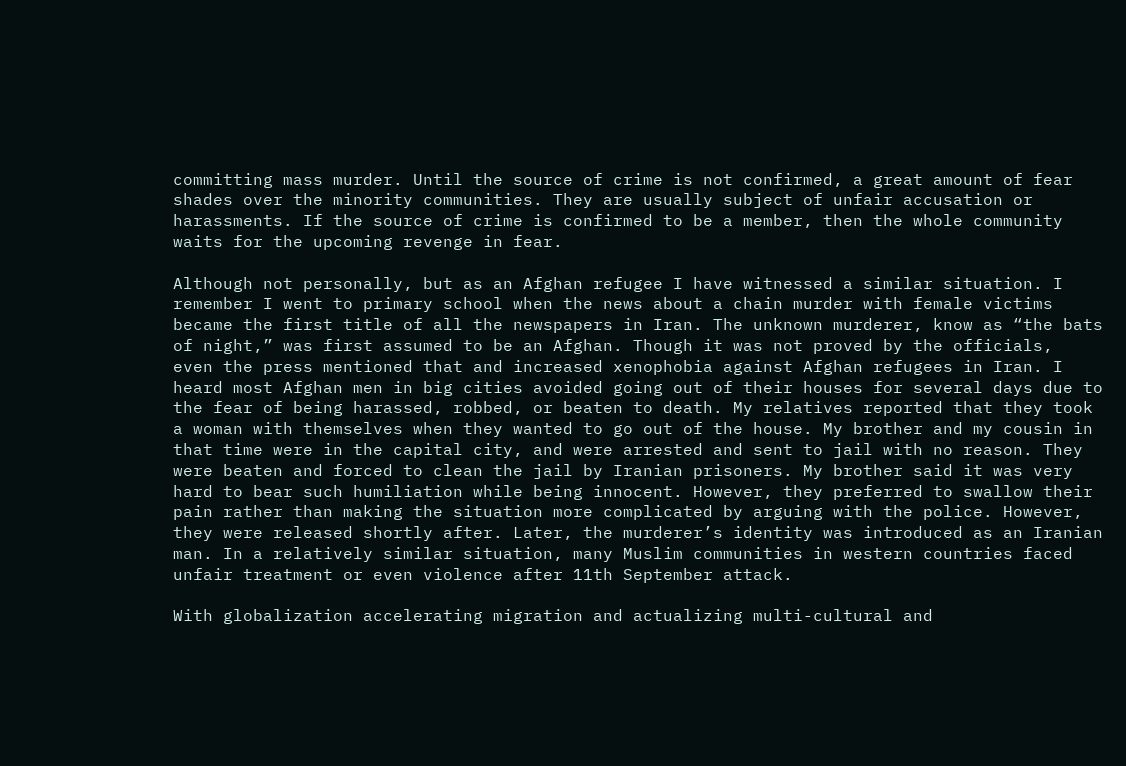committing mass murder. Until the source of crime is not confirmed, a great amount of fear shades over the minority communities. They are usually subject of unfair accusation or harassments. If the source of crime is confirmed to be a member, then the whole community waits for the upcoming revenge in fear.

Although not personally, but as an Afghan refugee I have witnessed a similar situation. I remember I went to primary school when the news about a chain murder with female victims became the first title of all the newspapers in Iran. The unknown murderer, know as “the bats of night,” was first assumed to be an Afghan. Though it was not proved by the officials,  even the press mentioned that and increased xenophobia against Afghan refugees in Iran. I heard most Afghan men in big cities avoided going out of their houses for several days due to the fear of being harassed, robbed, or beaten to death. My relatives reported that they took a woman with themselves when they wanted to go out of the house. My brother and my cousin in that time were in the capital city, and were arrested and sent to jail with no reason. They were beaten and forced to clean the jail by Iranian prisoners. My brother said it was very hard to bear such humiliation while being innocent. However, they preferred to swallow their pain rather than making the situation more complicated by arguing with the police. However, they were released shortly after. Later, the murderer’s identity was introduced as an Iranian man. In a relatively similar situation, many Muslim communities in western countries faced unfair treatment or even violence after 11th September attack.

With globalization accelerating migration and actualizing multi-cultural and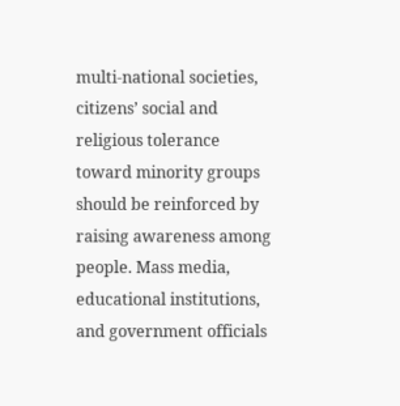multi-national societies, citizens’ social and religious tolerance toward minority groups should be reinforced by raising awareness among people. Mass media, educational institutions, and government officials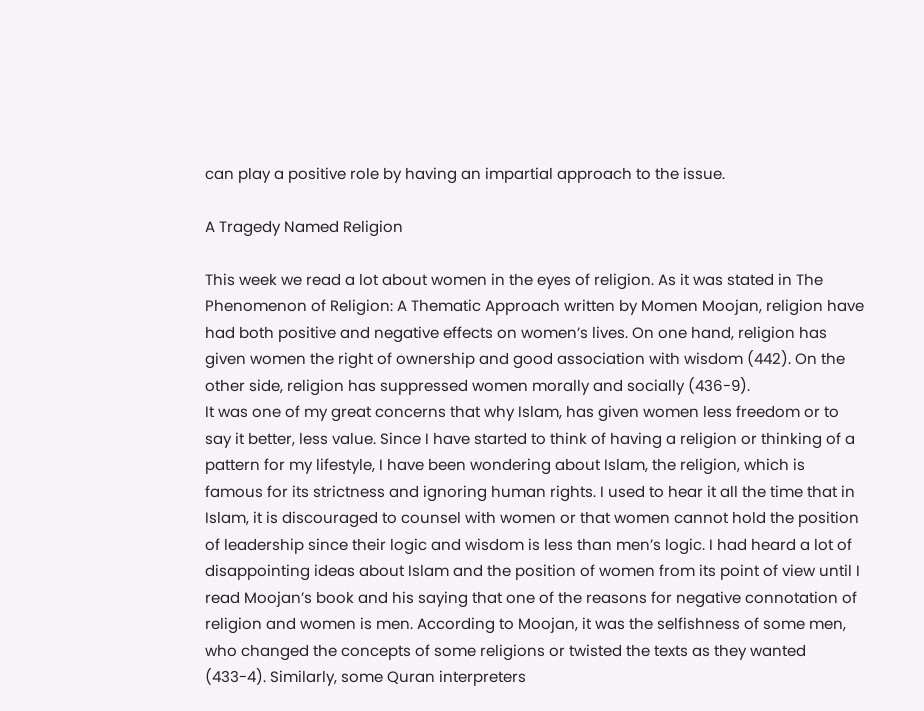can play a positive role by having an impartial approach to the issue.

A Tragedy Named Religion

This week we read a lot about women in the eyes of religion. As it was stated in The Phenomenon of Religion: A Thematic Approach written by Momen Moojan, religion have had both positive and negative effects on women’s lives. On one hand, religion has given women the right of ownership and good association with wisdom (442). On the other side, religion has suppressed women morally and socially (436-9).
It was one of my great concerns that why Islam, has given women less freedom or to say it better, less value. Since I have started to think of having a religion or thinking of a pattern for my lifestyle, I have been wondering about Islam, the religion, which is famous for its strictness and ignoring human rights. I used to hear it all the time that in Islam, it is discouraged to counsel with women or that women cannot hold the position of leadership since their logic and wisdom is less than men’s logic. I had heard a lot of disappointing ideas about Islam and the position of women from its point of view until I read Moojan’s book and his saying that one of the reasons for negative connotation of religion and women is men. According to Moojan, it was the selfishness of some men, who changed the concepts of some religions or twisted the texts as they wanted (433-4). Similarly, some Quran interpreters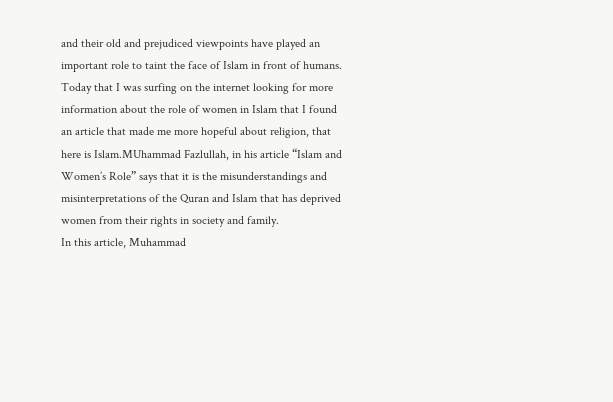and their old and prejudiced viewpoints have played an important role to taint the face of Islam in front of humans.
Today that I was surfing on the internet looking for more information about the role of women in Islam that I found an article that made me more hopeful about religion, that here is Islam.MUhammad Fazlullah, in his article “Islam and Women’s Role” says that it is the misunderstandings and misinterpretations of the Quran and Islam that has deprived women from their rights in society and family.
In this article, Muhammad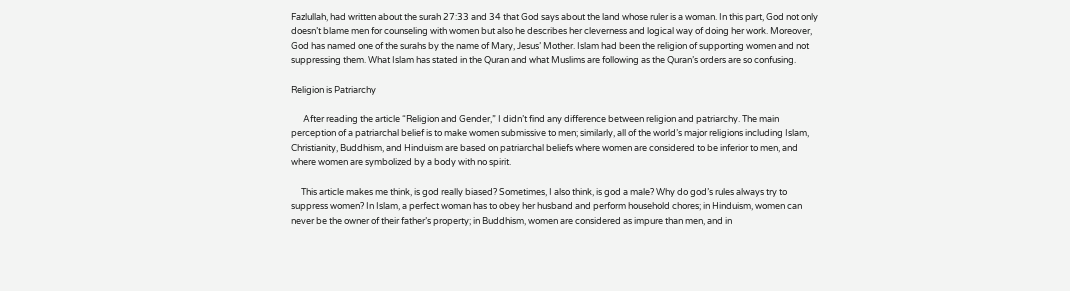Fazlullah, had written about the surah 27:33 and 34 that God says about the land whose ruler is a woman. In this part, God not only doesn’t blame men for counseling with women but also he describes her cleverness and logical way of doing her work. Moreover, God has named one of the surahs by the name of Mary, Jesus’ Mother. Islam had been the religion of supporting women and not suppressing them. What Islam has stated in the Quran and what Muslims are following as the Quran’s orders are so confusing.

Religion is Patriarchy

      After reading the article “Religion and Gender,” I didn’t find any difference between religion and patriarchy. The main perception of a patriarchal belief is to make women submissive to men; similarly, all of the world’s major religions including Islam, Christianity, Buddhism, and Hinduism are based on patriarchal beliefs where women are considered to be inferior to men, and where women are symbolized by a body with no spirit.

     This article makes me think, is god really biased? Sometimes, I also think, is god a male? Why do god’s rules always try to suppress women? In Islam, a perfect woman has to obey her husband and perform household chores; in Hinduism, women can never be the owner of their father’s property; in Buddhism, women are considered as impure than men, and in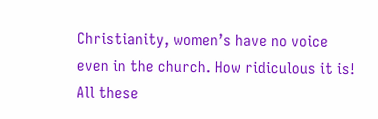Christianity, women’s have no voice even in the church. How ridiculous it is! All these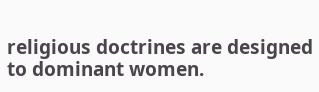religious doctrines are designed to dominant women.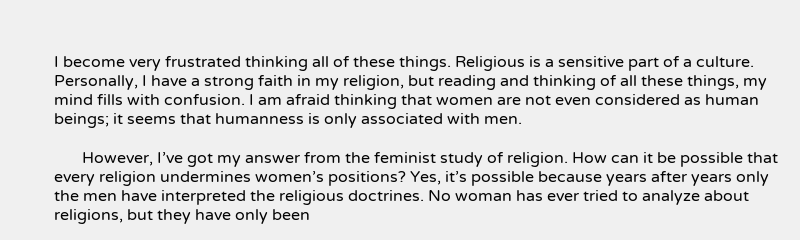I become very frustrated thinking all of these things. Religious is a sensitive part of a culture. Personally, I have a strong faith in my religion, but reading and thinking of all these things, my mind fills with confusion. I am afraid thinking that women are not even considered as human beings; it seems that humanness is only associated with men.

       However, I’ve got my answer from the feminist study of religion. How can it be possible that every religion undermines women’s positions? Yes, it’s possible because years after years only the men have interpreted the religious doctrines. No woman has ever tried to analyze about religions, but they have only been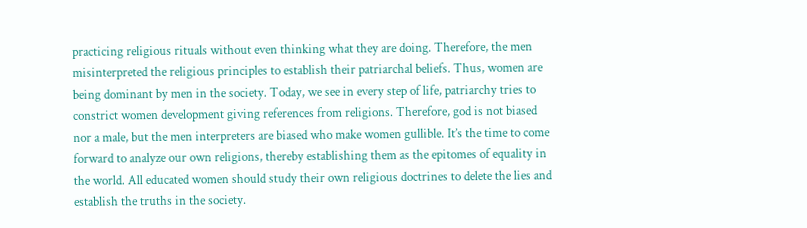practicing religious rituals without even thinking what they are doing. Therefore, the men misinterpreted the religious principles to establish their patriarchal beliefs. Thus, women are being dominant by men in the society. Today, we see in every step of life, patriarchy tries to constrict women development giving references from religions. Therefore, god is not biased nor a male, but the men interpreters are biased who make women gullible. It’s the time to come forward to analyze our own religions, thereby establishing them as the epitomes of equality in the world. All educated women should study their own religious doctrines to delete the lies and establish the truths in the society.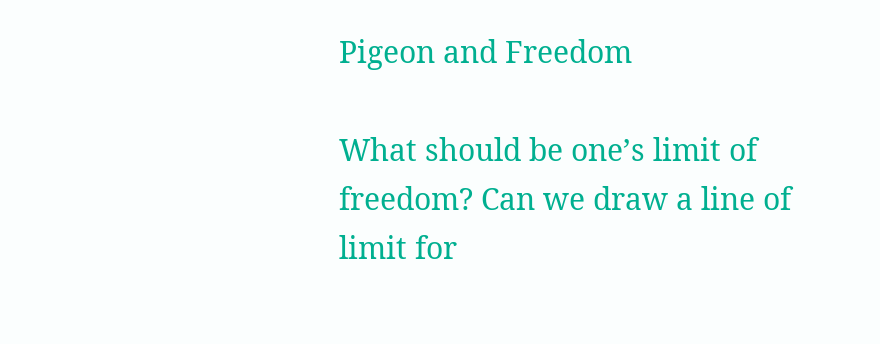Pigeon and Freedom

What should be one’s limit of freedom? Can we draw a line of
limit for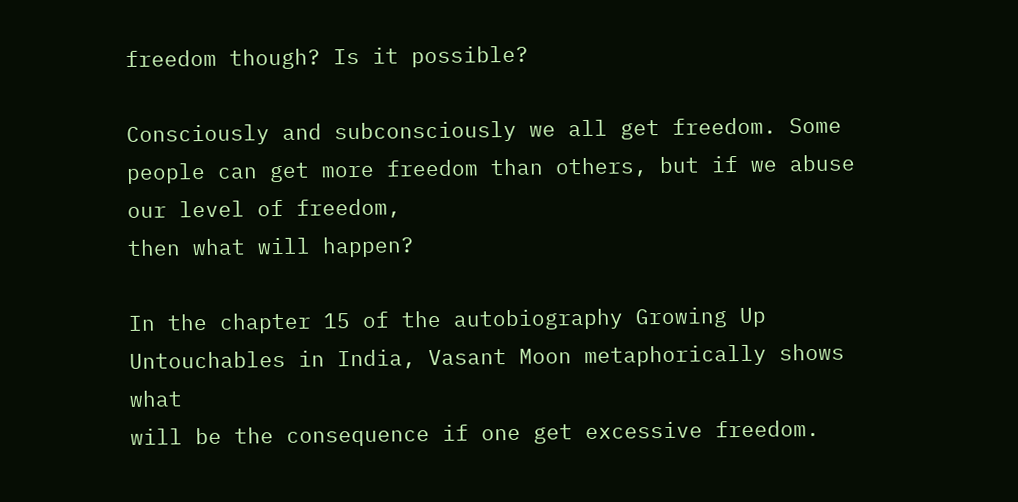freedom though? Is it possible?

Consciously and subconsciously we all get freedom. Some
people can get more freedom than others, but if we abuse our level of freedom,
then what will happen?

In the chapter 15 of the autobiography Growing Up Untouchables in India, Vasant Moon metaphorically shows what
will be the consequence if one get excessive freedom.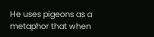He uses pigeons as a
metaphor that when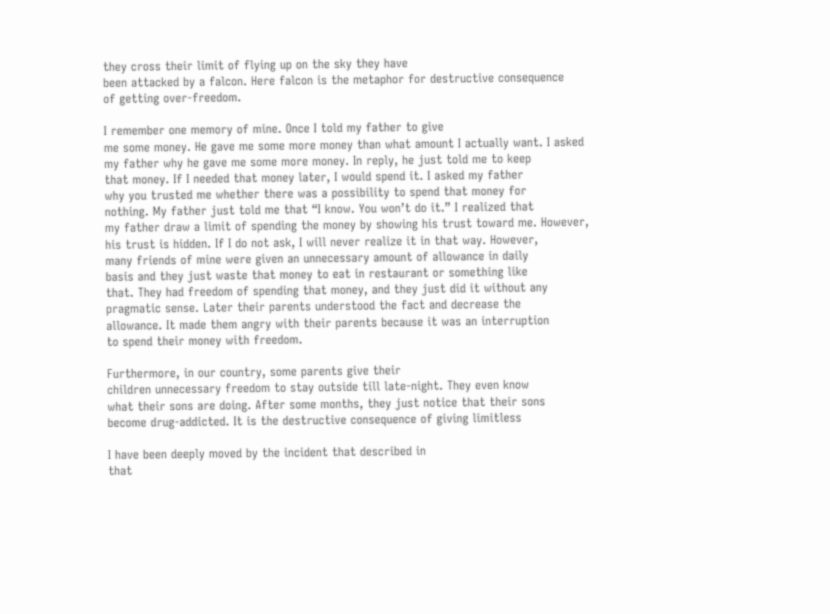they cross their limit of flying up on the sky they have
been attacked by a falcon. Here falcon is the metaphor for destructive consequence
of getting over-freedom.

I remember one memory of mine. Once I told my father to give
me some money. He gave me some more money than what amount I actually want. I asked
my father why he gave me some more money. In reply, he just told me to keep
that money. If I needed that money later, I would spend it. I asked my father
why you trusted me whether there was a possibility to spend that money for
nothing. My father just told me that “I know. You won’t do it.” I realized that
my father draw a limit of spending the money by showing his trust toward me. However,
his trust is hidden. If I do not ask, I will never realize it in that way. However,
many friends of mine were given an unnecessary amount of allowance in daily
basis and they just waste that money to eat in restaurant or something like
that. They had freedom of spending that money, and they just did it without any
pragmatic sense. Later their parents understood the fact and decrease the
allowance. It made them angry with their parents because it was an interruption
to spend their money with freedom.

Furthermore, in our country, some parents give their
children unnecessary freedom to stay outside till late-night. They even know
what their sons are doing. After some months, they just notice that their sons
become drug-addicted. It is the destructive consequence of giving limitless

I have been deeply moved by the incident that described in
that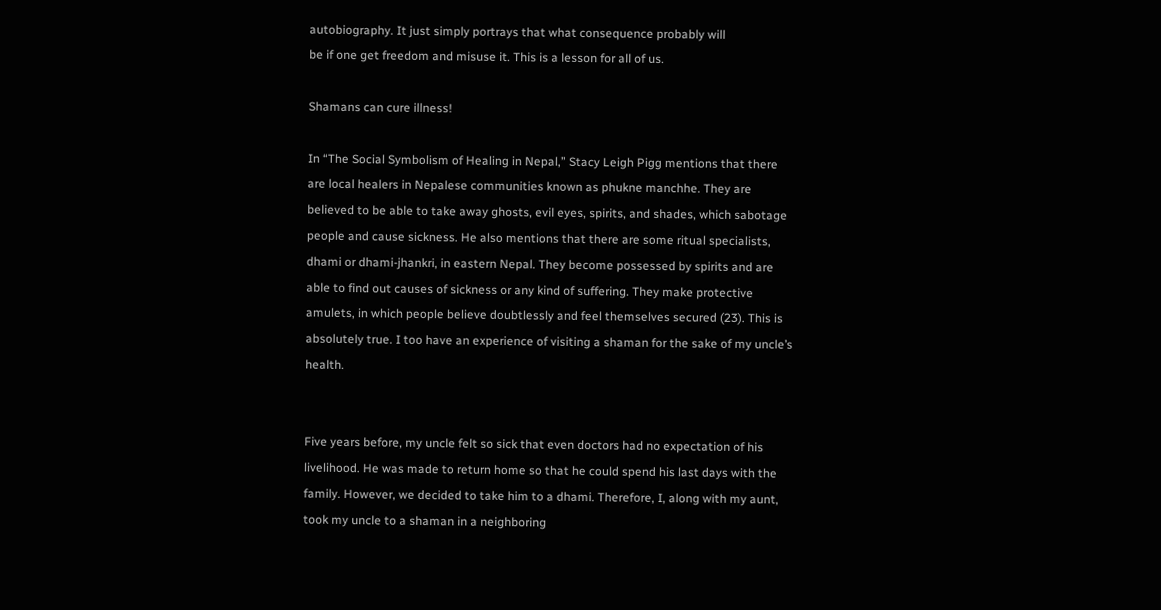autobiography. It just simply portrays that what consequence probably will
be if one get freedom and misuse it. This is a lesson for all of us.

Shamans can cure illness!

In “The Social Symbolism of Healing in Nepal,” Stacy Leigh Pigg mentions that there are local healers in Nepalese communities known as phukne manchhe. They are believed to be able to take away ghosts, evil eyes, spirits, and shades, which sabotage people and cause sickness. He also mentions that there are some ritual specialists, dhami or dhami-jhankri, in eastern Nepal. They become possessed by spirits and are able to find out causes of sickness or any kind of suffering. They make protective amulets, in which people believe doubtlessly and feel themselves secured (23). This is absolutely true. I too have an experience of visiting a shaman for the sake of my uncle’s health.


Five years before, my uncle felt so sick that even doctors had no expectation of his livelihood. He was made to return home so that he could spend his last days with the family. However, we decided to take him to a dhami. Therefore, I, along with my aunt, took my uncle to a shaman in a neighboring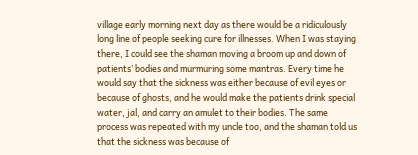village early morning next day as there would be a ridiculously long line of people seeking cure for illnesses. When I was staying there, I could see the shaman moving a broom up and down of patients’ bodies and murmuring some mantras. Every time he would say that the sickness was either because of evil eyes or because of ghosts, and he would make the patients drink special water, jal, and carry an amulet to their bodies. The same process was repeated with my uncle too, and the shaman told us that the sickness was because of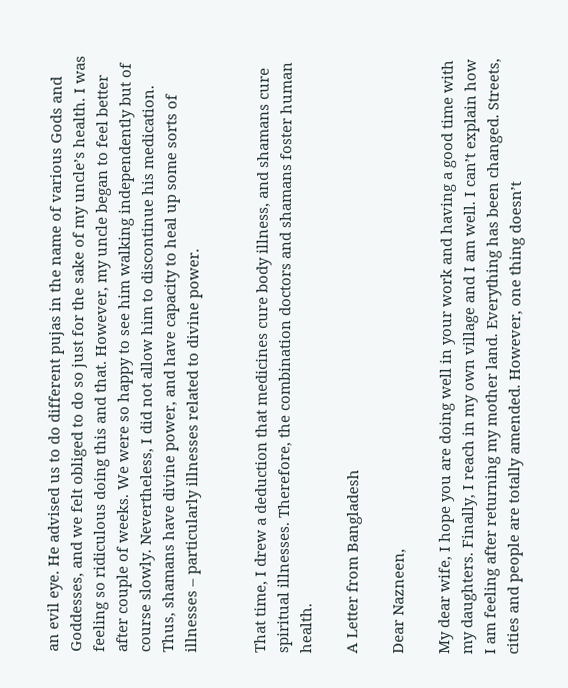an evil eye. He advised us to do different pujas in the name of various Gods and Goddesses, and we felt obliged to do so just for the sake of my uncle’s health. I was feeling so ridiculous doing this and that. However, my uncle began to feel better after couple of weeks. We were so happy to see him walking independently but of course slowly. Nevertheless, I did not allow him to discontinue his medication. Thus, shamans have divine power, and have capacity to heal up some sorts of illnesses – particularly illnesses related to divine power.


That time, I drew a deduction that medicines cure body illness, and shamans cure spiritual illnesses. Therefore, the combination doctors and shamans foster human health.

A Letter from Bangladesh

Dear Nazneen,

My dear wife, I hope you are doing well in your work and having a good time with my daughters. Finally, I reach in my own village and I am well. I can’t explain how I am feeling after returning my mother land. Everything has been changed. Streets, cities and people are totally amended. However, one thing doesn’t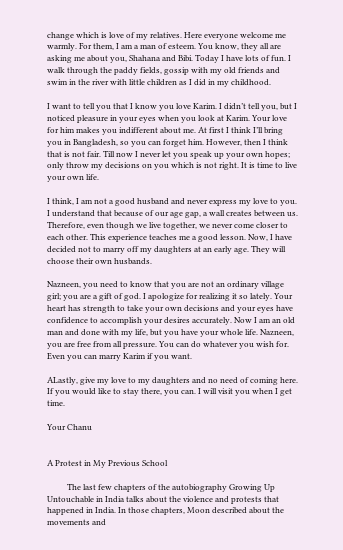change which is love of my relatives. Here everyone welcome me warmly. For them, I am a man of esteem. You know, they all are asking me about you, Shahana and Bibi. Today I have lots of fun. I walk through the paddy fields, gossip with my old friends and swim in the river with little children as I did in my childhood.

I want to tell you that I know you love Karim. I didn’t tell you, but I noticed pleasure in your eyes when you look at Karim. Your love for him makes you indifferent about me. At first I think I’ll bring you in Bangladesh, so you can forget him. However, then I think that is not fair. Till now I never let you speak up your own hopes; only throw my decisions on you which is not right. It is time to live your own life.

I think, I am not a good husband and never express my love to you. I understand that because of our age gap, a wall creates between us. Therefore, even though we live together, we never come closer to each other. This experience teaches me a good lesson. Now, I have decided not to marry off my daughters at an early age. They will choose their own husbands.

Nazneen, you need to know that you are not an ordinary village girl; you are a gift of god. I apologize for realizing it so lately. Your heart has strength to take your own decisions and your eyes have confidence to accomplish your desires accurately. Now I am an old man and done with my life, but you have your whole life. Nazneen, you are free from all pressure. You can do whatever you wish for. Even you can marry Karim if you want.

ALastly, give my love to my daughters and no need of coming here. If you would like to stay there, you can. I will visit you when I get time.

Your Chanu


A Protest in My Previous School

          The last few chapters of the autobiography Growing Up Untouchable in India talks about the violence and protests that happened in India. In those chapters, Moon described about the movements and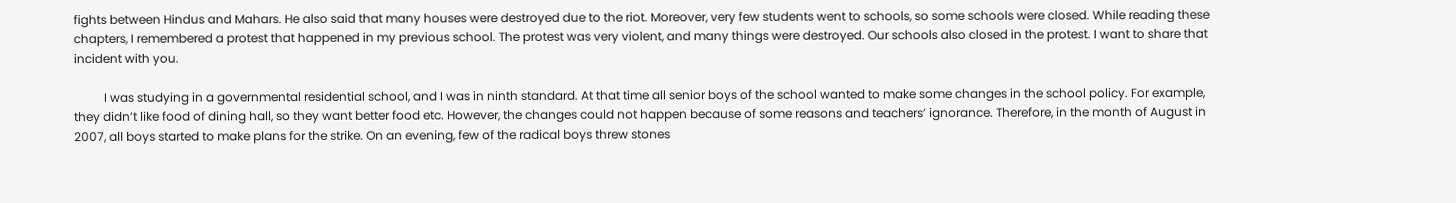fights between Hindus and Mahars. He also said that many houses were destroyed due to the riot. Moreover, very few students went to schools, so some schools were closed. While reading these chapters, I remembered a protest that happened in my previous school. The protest was very violent, and many things were destroyed. Our schools also closed in the protest. I want to share that incident with you.

          I was studying in a governmental residential school, and I was in ninth standard. At that time all senior boys of the school wanted to make some changes in the school policy. For example, they didn’t like food of dining hall, so they want better food etc. However, the changes could not happen because of some reasons and teachers’ ignorance. Therefore, in the month of August in 2007, all boys started to make plans for the strike. On an evening, few of the radical boys threw stones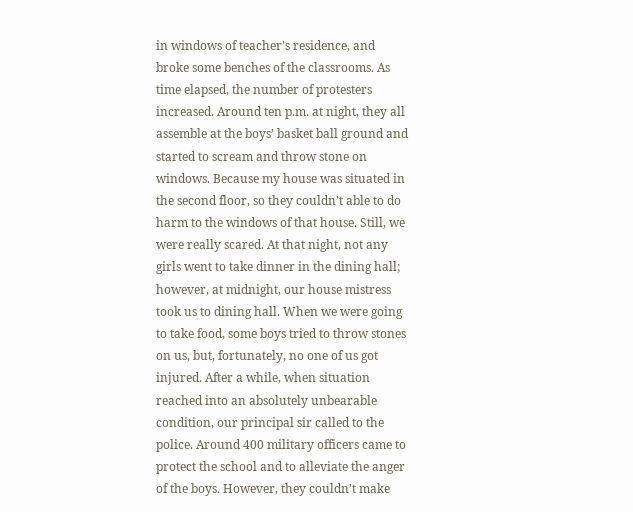in windows of teacher’s residence, and broke some benches of the classrooms. As time elapsed, the number of protesters increased. Around ten p.m. at night, they all assemble at the boys’ basket ball ground and started to scream and throw stone on windows. Because my house was situated in the second floor, so they couldn’t able to do harm to the windows of that house. Still, we were really scared. At that night, not any girls went to take dinner in the dining hall; however, at midnight, our house mistress took us to dining hall. When we were going to take food, some boys tried to throw stones on us, but, fortunately, no one of us got injured. After a while, when situation reached into an absolutely unbearable condition, our principal sir called to the police. Around 400 military officers came to protect the school and to alleviate the anger of the boys. However, they couldn’t make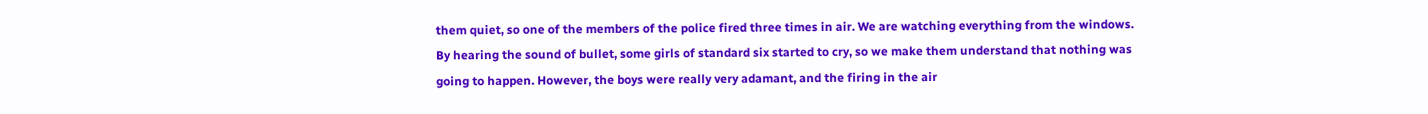them quiet, so one of the members of the police fired three times in air. We are watching everything from the windows. By hearing the sound of bullet, some girls of standard six started to cry, so we make them understand that nothing was going to happen. However, the boys were really very adamant, and the firing in the air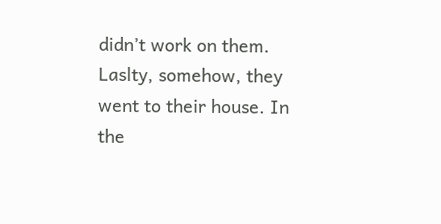didn’t work on them. Laslty, somehow, they went to their house. In the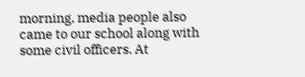morning, media people also came to our school along with some civil officers. At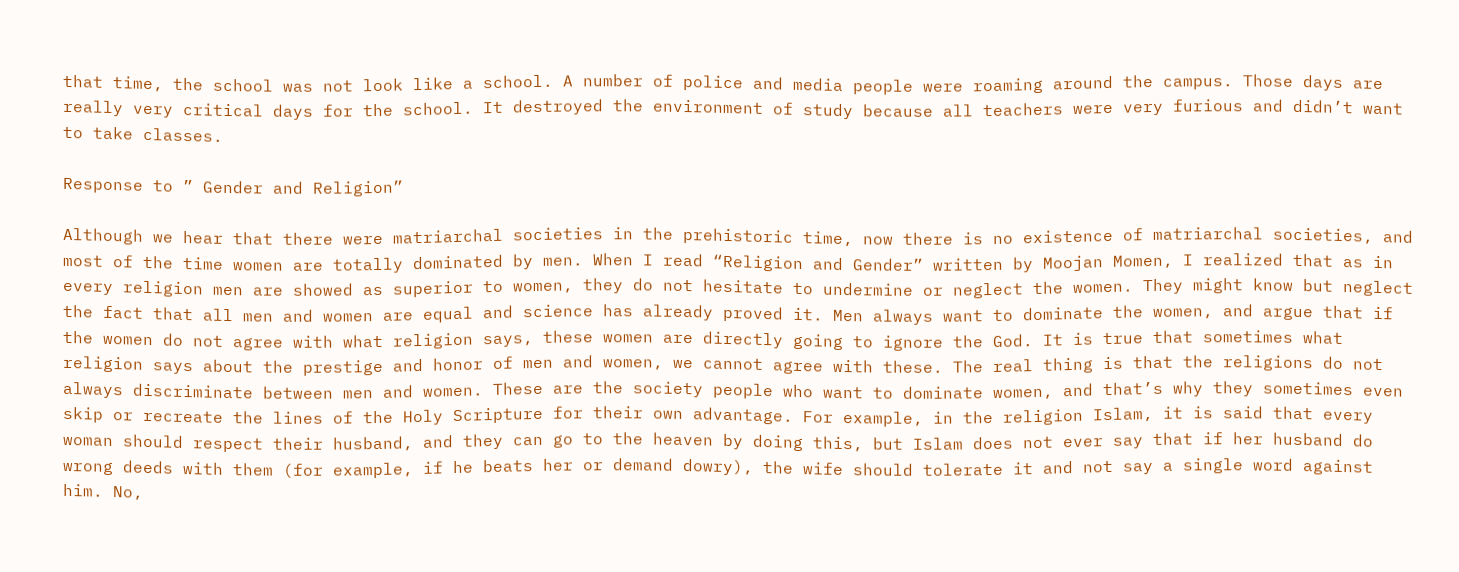that time, the school was not look like a school. A number of police and media people were roaming around the campus. Those days are really very critical days for the school. It destroyed the environment of study because all teachers were very furious and didn’t want to take classes.

Response to ” Gender and Religion”

Although we hear that there were matriarchal societies in the prehistoric time, now there is no existence of matriarchal societies, and most of the time women are totally dominated by men. When I read “Religion and Gender” written by Moojan Momen, I realized that as in every religion men are showed as superior to women, they do not hesitate to undermine or neglect the women. They might know but neglect the fact that all men and women are equal and science has already proved it. Men always want to dominate the women, and argue that if the women do not agree with what religion says, these women are directly going to ignore the God. It is true that sometimes what religion says about the prestige and honor of men and women, we cannot agree with these. The real thing is that the religions do not always discriminate between men and women. These are the society people who want to dominate women, and that’s why they sometimes even skip or recreate the lines of the Holy Scripture for their own advantage. For example, in the religion Islam, it is said that every woman should respect their husband, and they can go to the heaven by doing this, but Islam does not ever say that if her husband do wrong deeds with them (for example, if he beats her or demand dowry), the wife should tolerate it and not say a single word against him. No,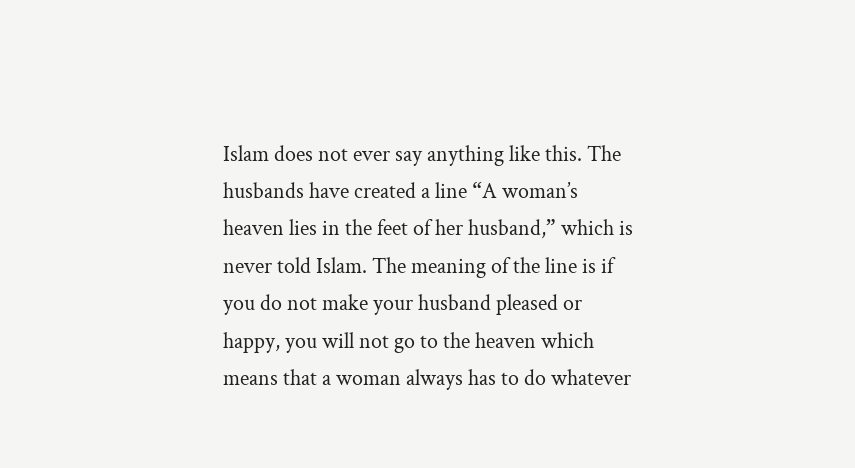Islam does not ever say anything like this. The husbands have created a line “A woman’s heaven lies in the feet of her husband,” which is never told Islam. The meaning of the line is if you do not make your husband pleased or happy, you will not go to the heaven which means that a woman always has to do whatever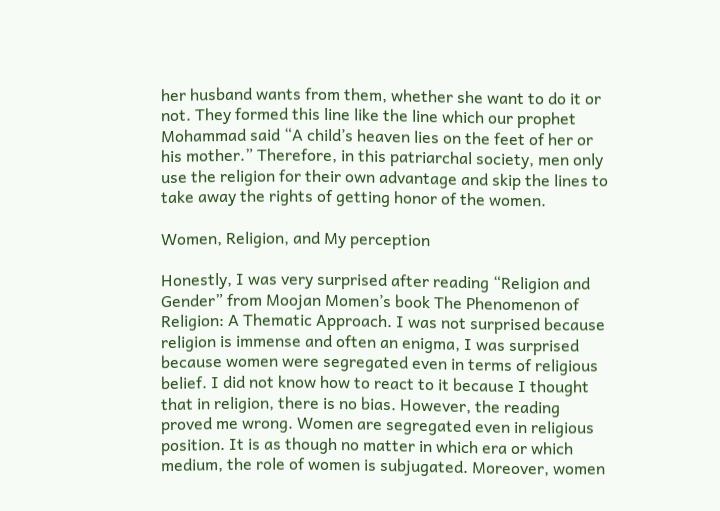her husband wants from them, whether she want to do it or not. They formed this line like the line which our prophet Mohammad said “A child’s heaven lies on the feet of her or his mother.” Therefore, in this patriarchal society, men only use the religion for their own advantage and skip the lines to take away the rights of getting honor of the women.

Women, Religion, and My perception

Honestly, I was very surprised after reading “Religion and Gender” from Moojan Momen’s book The Phenomenon of Religion: A Thematic Approach. I was not surprised because religion is immense and often an enigma, I was surprised because women were segregated even in terms of religious belief. I did not know how to react to it because I thought that in religion, there is no bias. However, the reading proved me wrong. Women are segregated even in religious position. It is as though no matter in which era or which medium, the role of women is subjugated. Moreover, women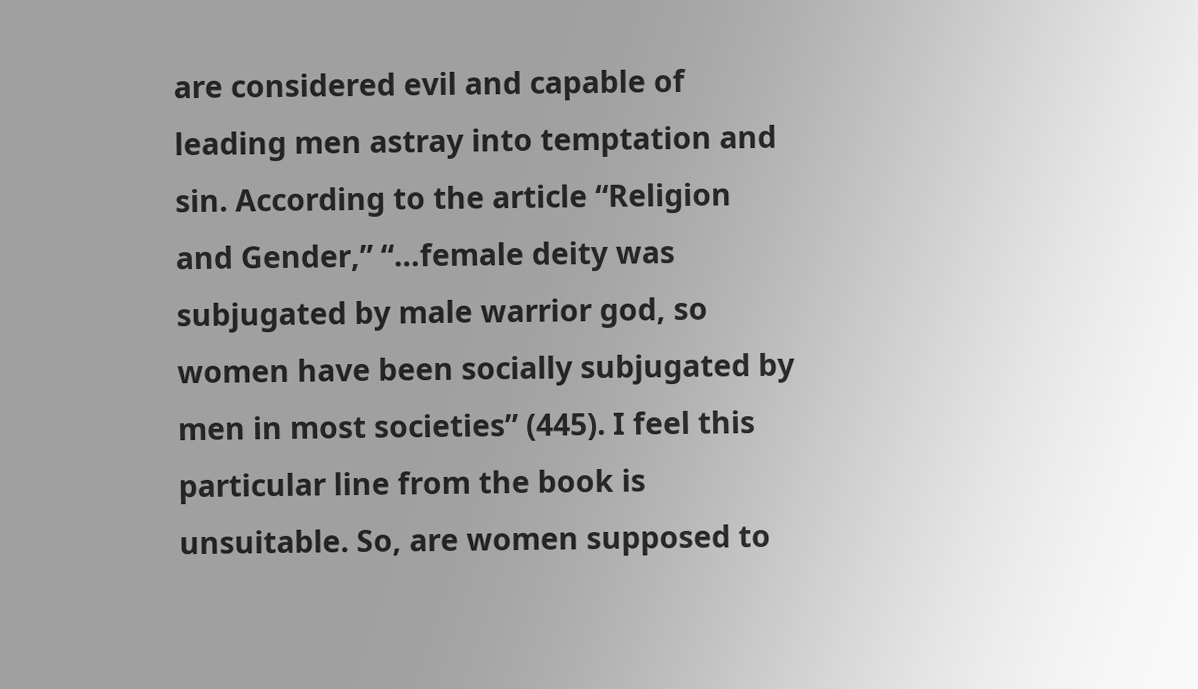are considered evil and capable of leading men astray into temptation and sin. According to the article “Religion and Gender,” “…female deity was subjugated by male warrior god, so women have been socially subjugated by men in most societies” (445). I feel this particular line from the book is unsuitable. So, are women supposed to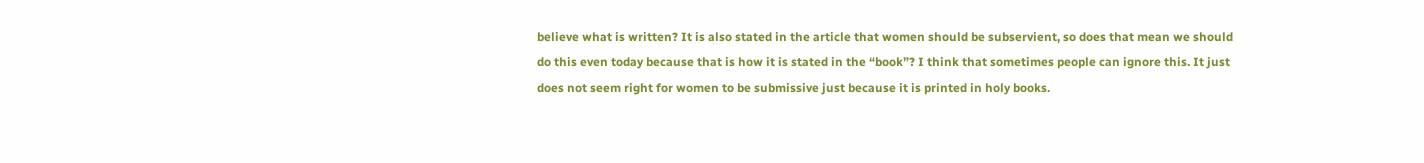believe what is written? It is also stated in the article that women should be subservient, so does that mean we should do this even today because that is how it is stated in the “book”? I think that sometimes people can ignore this. It just does not seem right for women to be submissive just because it is printed in holy books.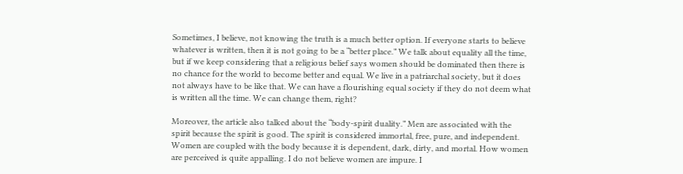Sometimes, I believe, not knowing the truth is a much better option. If everyone starts to believe whatever is written, then it is not going to be a “better place.” We talk about equality all the time, but if we keep considering that a religious belief says women should be dominated then there is no chance for the world to become better and equal. We live in a patriarchal society, but it does not always have to be like that. We can have a flourishing equal society if they do not deem what is written all the time. We can change them, right?

Moreover, the article also talked about the “body-spirit duality.” Men are associated with the spirit because the spirit is good. The spirit is considered immortal, free, pure, and independent. Women are coupled with the body because it is dependent, dark, dirty, and mortal. How women are perceived is quite appalling. I do not believe women are impure. I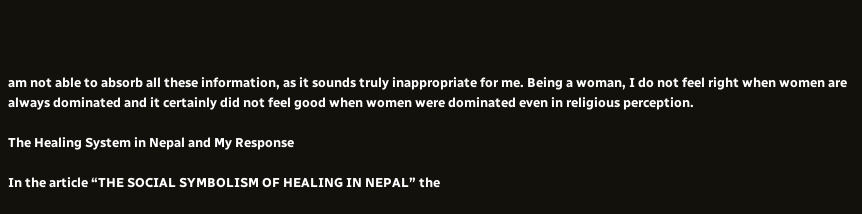am not able to absorb all these information, as it sounds truly inappropriate for me. Being a woman, I do not feel right when women are always dominated and it certainly did not feel good when women were dominated even in religious perception.

The Healing System in Nepal and My Response

In the article “THE SOCIAL SYMBOLISM OF HEALING IN NEPAL” the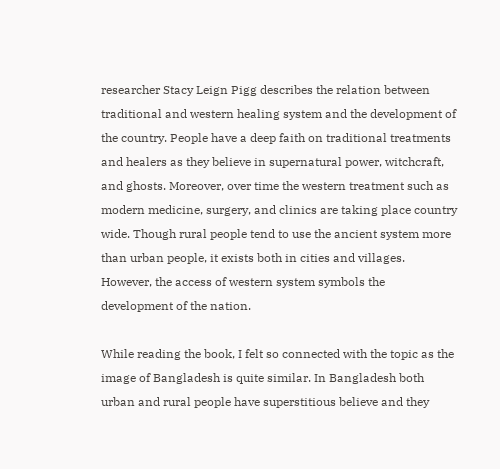researcher Stacy Leign Pigg describes the relation between traditional and western healing system and the development of the country. People have a deep faith on traditional treatments and healers as they believe in supernatural power, witchcraft, and ghosts. Moreover, over time the western treatment such as modern medicine, surgery, and clinics are taking place country wide. Though rural people tend to use the ancient system more than urban people, it exists both in cities and villages. However, the access of western system symbols the development of the nation.

While reading the book, I felt so connected with the topic as the image of Bangladesh is quite similar. In Bangladesh both urban and rural people have superstitious believe and they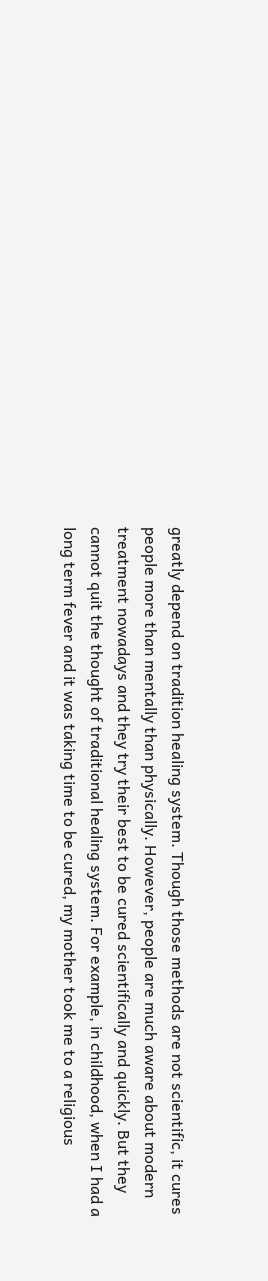greatly depend on tradition healing system. Though those methods are not scientific, it cures people more than mentally than physically. However, people are much aware about modern treatment nowadays and they try their best to be cured scientifically and quickly. But they cannot quit the thought of traditional healing system. For example, in childhood, when I had a long term fever and it was taking time to be cured, my mother took me to a religious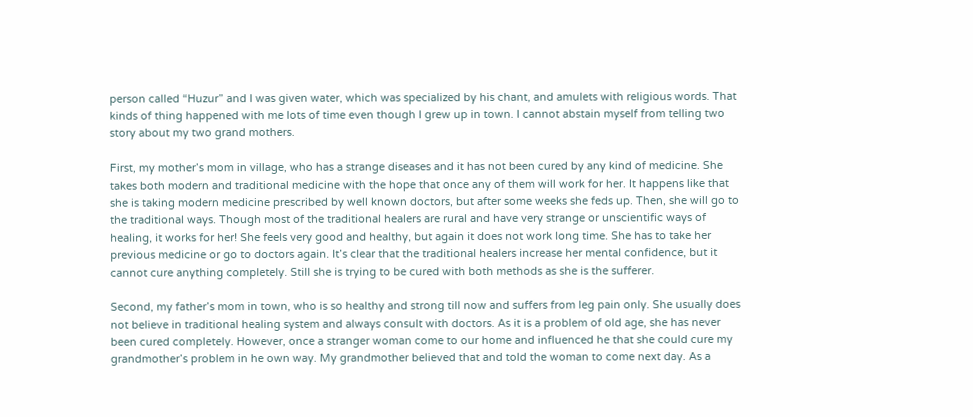person called “Huzur” and I was given water, which was specialized by his chant, and amulets with religious words. That kinds of thing happened with me lots of time even though I grew up in town. I cannot abstain myself from telling two story about my two grand mothers.

First, my mother’s mom in village, who has a strange diseases and it has not been cured by any kind of medicine. She takes both modern and traditional medicine with the hope that once any of them will work for her. It happens like that she is taking modern medicine prescribed by well known doctors, but after some weeks she feds up. Then, she will go to the traditional ways. Though most of the traditional healers are rural and have very strange or unscientific ways of healing, it works for her! She feels very good and healthy, but again it does not work long time. She has to take her previous medicine or go to doctors again. It’s clear that the traditional healers increase her mental confidence, but it cannot cure anything completely. Still she is trying to be cured with both methods as she is the sufferer.

Second, my father’s mom in town, who is so healthy and strong till now and suffers from leg pain only. She usually does not believe in traditional healing system and always consult with doctors. As it is a problem of old age, she has never been cured completely. However, once a stranger woman come to our home and influenced he that she could cure my grandmother’s problem in he own way. My grandmother believed that and told the woman to come next day. As a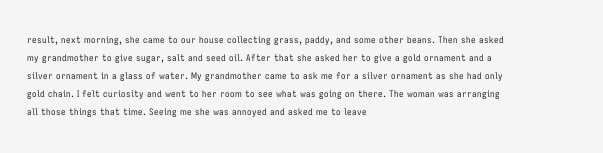result, next morning, she came to our house collecting grass, paddy, and some other beans. Then she asked my grandmother to give sugar, salt and seed oil. After that she asked her to give a gold ornament and a silver ornament in a glass of water. My grandmother came to ask me for a silver ornament as she had only gold chain. I felt curiosity and went to her room to see what was going on there. The woman was arranging all those things that time. Seeing me she was annoyed and asked me to leave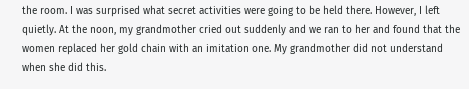the room. I was surprised what secret activities were going to be held there. However, I left quietly. At the noon, my grandmother cried out suddenly and we ran to her and found that the women replaced her gold chain with an imitation one. My grandmother did not understand when she did this.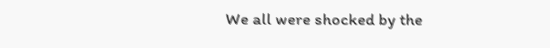We all were shocked by the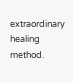extraordinary healing method.